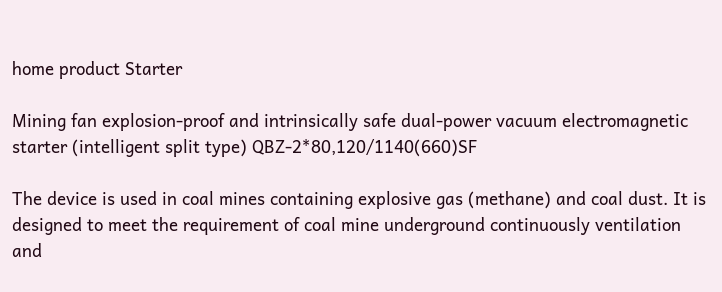home product Starter

Mining fan explosion-proof and intrinsically safe dual-power vacuum electromagnetic starter (intelligent split type) QBZ-2*80,120/1140(660)SF

The device is used in coal mines containing explosive gas (methane) and coal dust. It is designed to meet the requirement of coal mine underground continuously ventilation and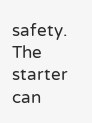safety. The starter can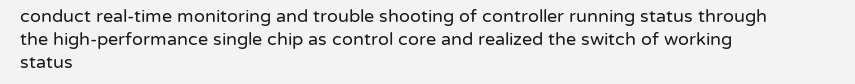conduct real-time monitoring and trouble shooting of controller running status through the high-performance single chip as control core and realized the switch of working status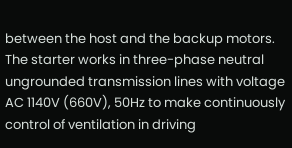between the host and the backup motors. The starter works in three-phase neutral ungrounded transmission lines with voltage AC 1140V (660V), 50Hz to make continuously control of ventilation in driving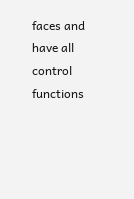faces and have all control functions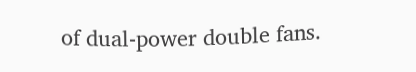of dual-power double fans.